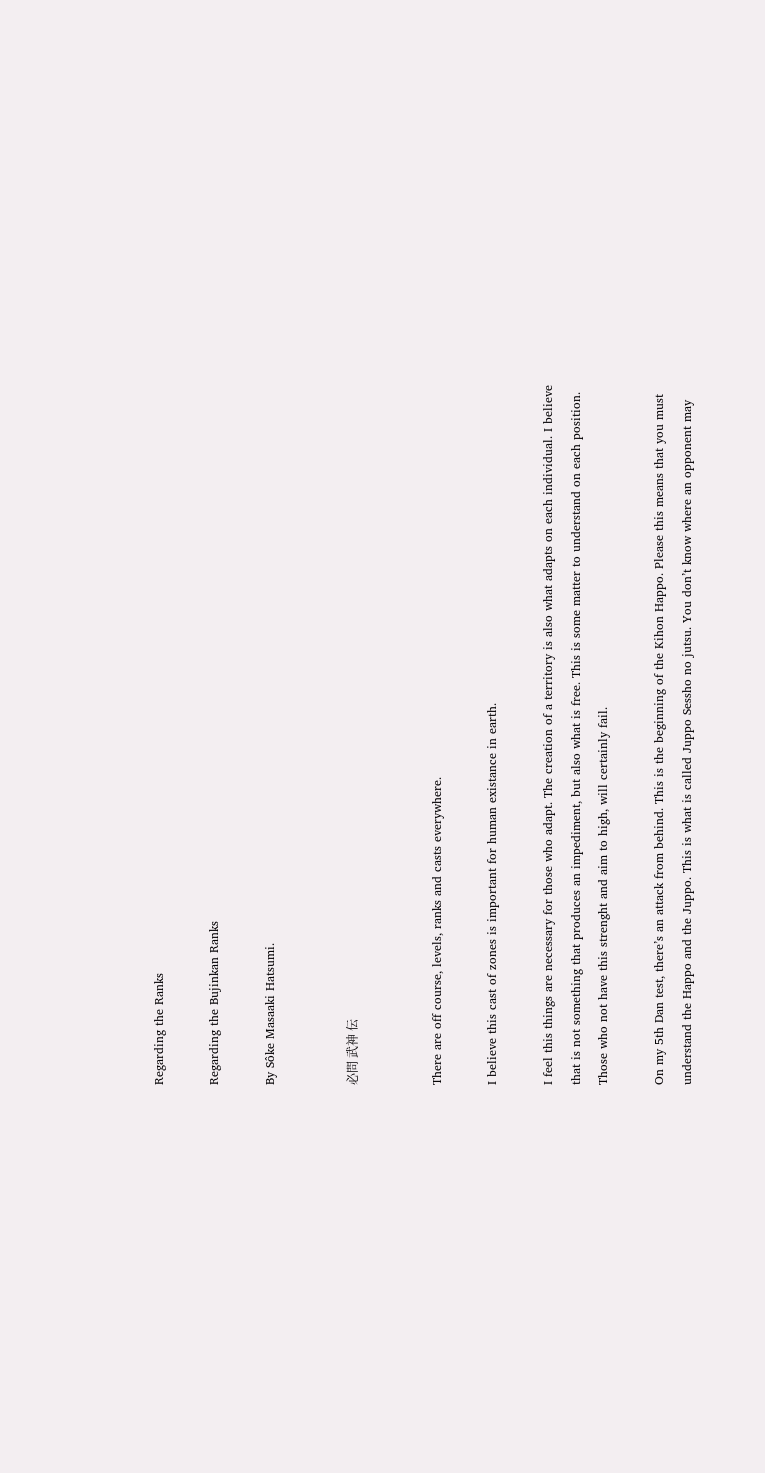Regarding the Ranks

Regarding the Bujinkan Ranks

By Sôke Masaaki Hatsumi.


必問 武神 伝


There are off course, levels, ranks and casts everywhere.

I believe this cast of zones is important for human existance in earth.

I feel this things are necessary for those who adapt. The creation of a territory is also what adapts on each individual. I believe  that is not something that produces an impediment, but also what is free. This is some matter to understand on each position. Those who not have this strenght and aim to high, will certainly fail.

On my 5th Dan test, there’s an attack from behind. This is the beginning of the Kihon Happo. Please this means that you must understand the Happo and the Juppo. This is what is called Juppo Sessho no jutsu. You don’t know where an opponent may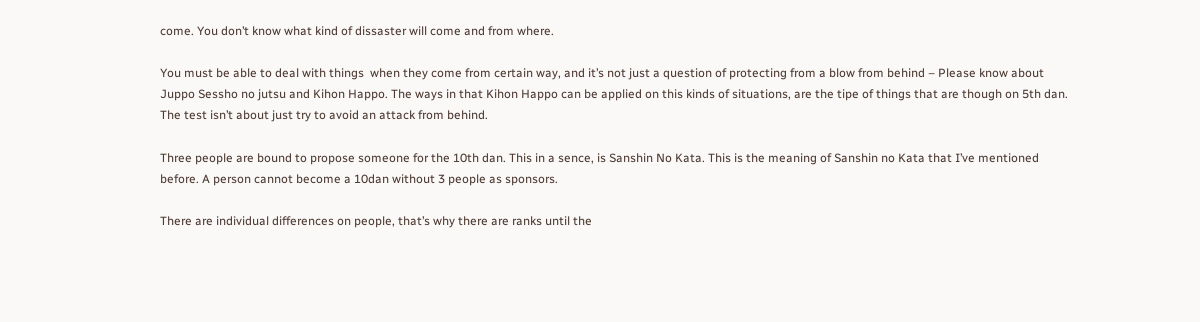come. You don’t know what kind of dissaster will come and from where.

You must be able to deal with things  when they come from certain way, and it’s not just a question of protecting from a blow from behind – Please know about Juppo Sessho no jutsu and Kihon Happo. The ways in that Kihon Happo can be applied on this kinds of situations, are the tipe of things that are though on 5th dan. The test isn’t about just try to avoid an attack from behind.

Three people are bound to propose someone for the 10th dan. This in a sence, is Sanshin No Kata. This is the meaning of Sanshin no Kata that I’ve mentioned before. A person cannot become a 10dan without 3 people as sponsors.

There are individual differences on people, that’s why there are ranks until the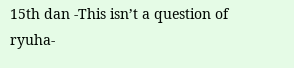15th dan -This isn’t a question of ryuha-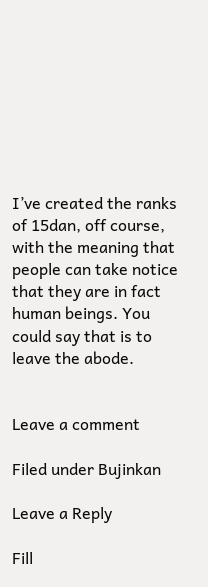I’ve created the ranks of 15dan, off course, with the meaning that people can take notice that they are in fact human beings. You could say that is to leave the abode.


Leave a comment

Filed under Bujinkan

Leave a Reply

Fill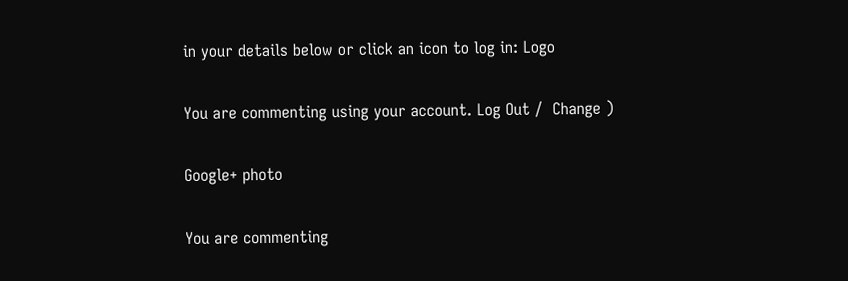in your details below or click an icon to log in: Logo

You are commenting using your account. Log Out /  Change )

Google+ photo

You are commenting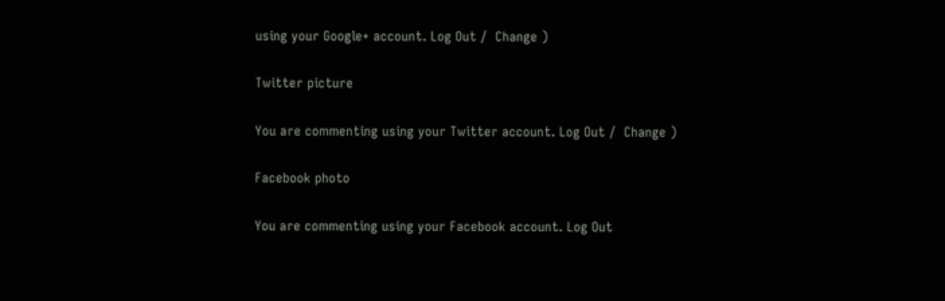using your Google+ account. Log Out /  Change )

Twitter picture

You are commenting using your Twitter account. Log Out /  Change )

Facebook photo

You are commenting using your Facebook account. Log Out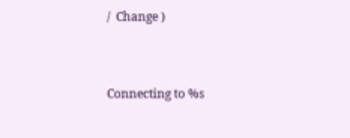/  Change )


Connecting to %s